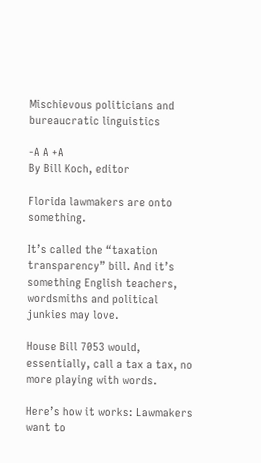Mischievous politicians and bureaucratic linguistics

-A A +A
By Bill Koch, editor

Florida lawmakers are onto something.

It’s called the “taxation transparency” bill. And it’s something English teachers, wordsmiths and political junkies may love.

House Bill 7053 would, essentially, call a tax a tax, no more playing with words.

Here’s how it works: Lawmakers want to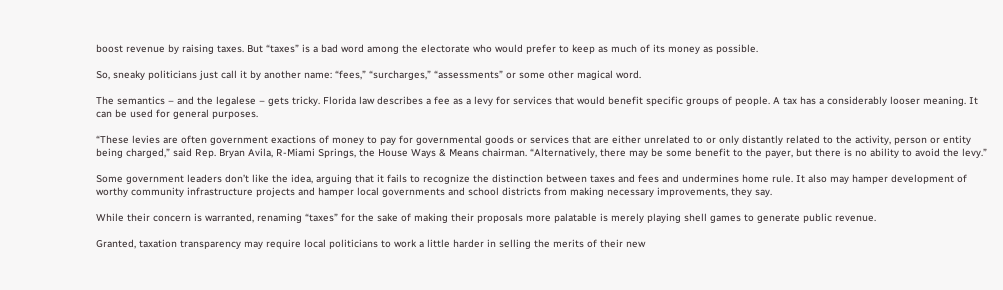boost revenue by raising taxes. But “taxes” is a bad word among the electorate who would prefer to keep as much of its money as possible.

So, sneaky politicians just call it by another name: “fees,” “surcharges,” “assessments” or some other magical word.

The semantics – and the legalese – gets tricky. Florida law describes a fee as a levy for services that would benefit specific groups of people. A tax has a considerably looser meaning. It can be used for general purposes.

“These levies are often government exactions of money to pay for governmental goods or services that are either unrelated to or only distantly related to the activity, person or entity being charged,” said Rep. Bryan Avila, R-Miami Springs, the House Ways & Means chairman. “Alternatively, there may be some benefit to the payer, but there is no ability to avoid the levy.”

Some government leaders don’t like the idea, arguing that it fails to recognize the distinction between taxes and fees and undermines home rule. It also may hamper development of worthy community infrastructure projects and hamper local governments and school districts from making necessary improvements, they say.

While their concern is warranted, renaming “taxes” for the sake of making their proposals more palatable is merely playing shell games to generate public revenue.

Granted, taxation transparency may require local politicians to work a little harder in selling the merits of their new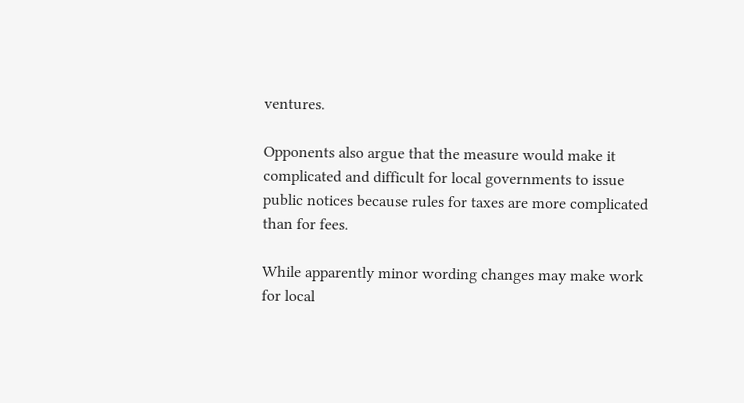ventures.

Opponents also argue that the measure would make it complicated and difficult for local governments to issue public notices because rules for taxes are more complicated than for fees.

While apparently minor wording changes may make work for local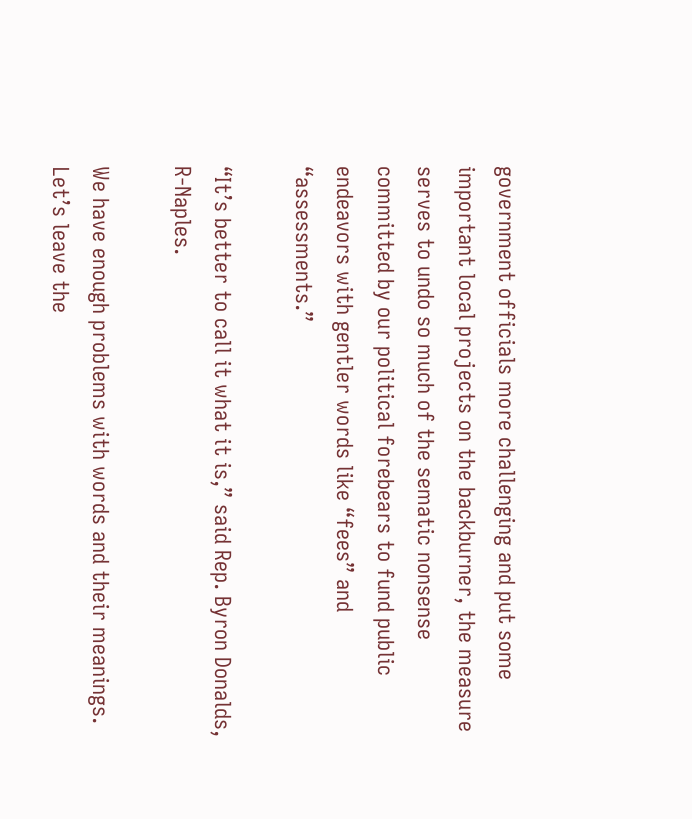government officials more challenging and put some important local projects on the backburner, the measure serves to undo so much of the sematic nonsense committed by our political forebears to fund public endeavors with gentler words like “fees” and “assessments.”

“It’s better to call it what it is,” said Rep. Byron Donalds, R-Naples.

We have enough problems with words and their meanings. Let’s leave the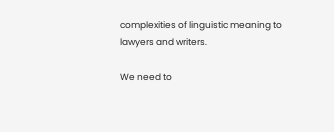complexities of linguistic meaning to lawyers and writers.

We need to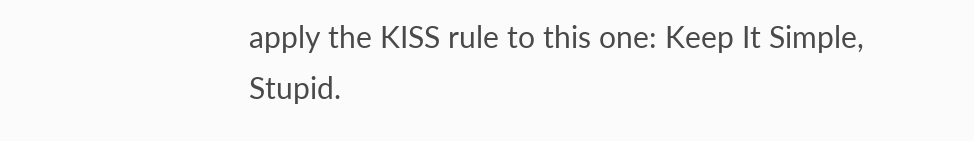apply the KISS rule to this one: Keep It Simple, Stupid.